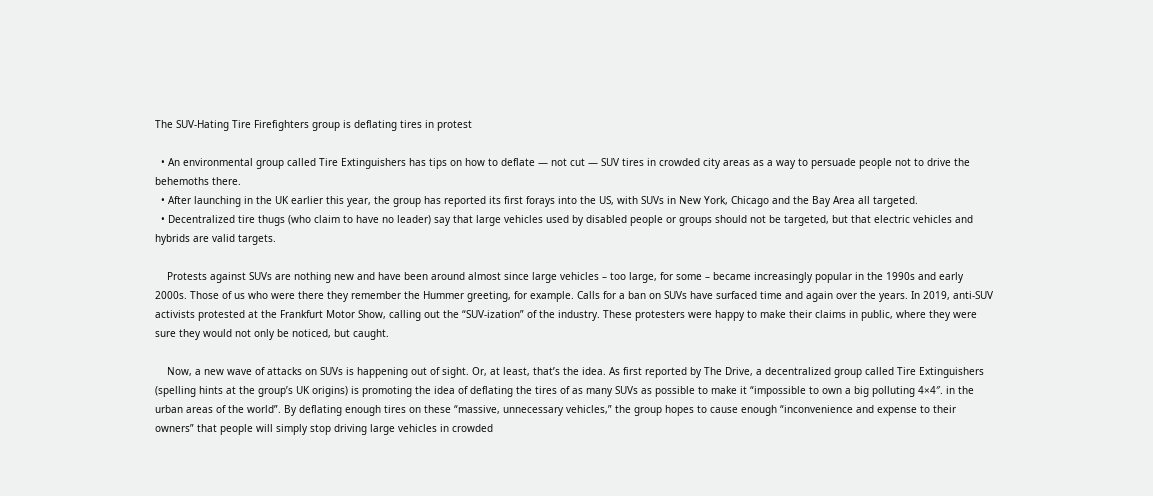The SUV-Hating Tire Firefighters group is deflating tires in protest

  • An environmental group called Tire Extinguishers has tips on how to deflate — not cut — SUV tires in crowded city areas as a way to persuade people not to drive the behemoths there.
  • After launching in the UK earlier this year, the group has reported its first forays into the US, with SUVs in New York, Chicago and the Bay Area all targeted.
  • Decentralized tire thugs (who claim to have no leader) say that large vehicles used by disabled people or groups should not be targeted, but that electric vehicles and hybrids are valid targets.

    Protests against SUVs are nothing new and have been around almost since large vehicles – too large, for some – became increasingly popular in the 1990s and early 2000s. Those of us who were there they remember the Hummer greeting, for example. Calls for a ban on SUVs have surfaced time and again over the years. In 2019, anti-SUV activists protested at the Frankfurt Motor Show, calling out the “SUV-ization” of the industry. These protesters were happy to make their claims in public, where they were sure they would not only be noticed, but caught.

    Now, a new wave of attacks on SUVs is happening out of sight. Or, at least, that’s the idea. As first reported by The Drive, a decentralized group called Tire Extinguishers (spelling hints at the group’s UK origins) is promoting the idea of deflating the tires of as many SUVs as possible to make it “impossible to own a big polluting 4×4″. in the urban areas of the world”. By deflating enough tires on these “massive, unnecessary vehicles,” the group hopes to cause enough “inconvenience and expense to their owners” that people will simply stop driving large vehicles in crowded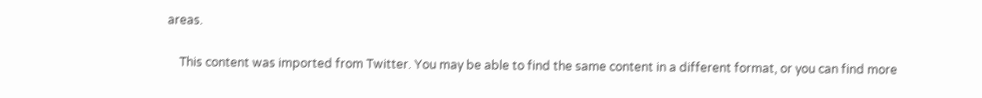areas.

    This content was imported from Twitter. You may be able to find the same content in a different format, or you can find more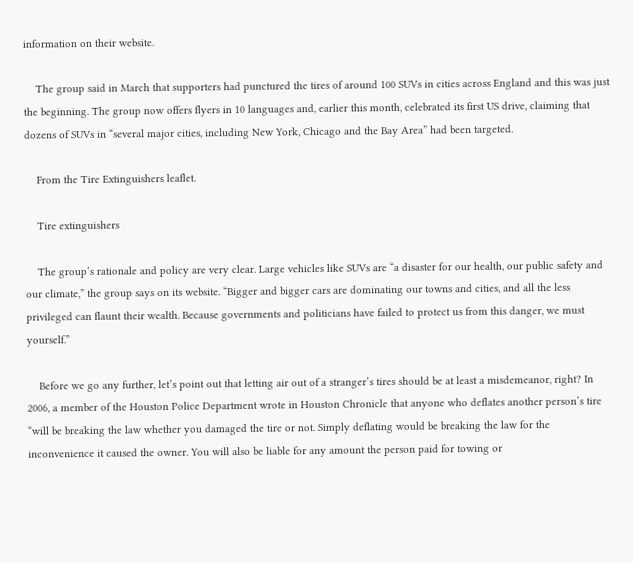information on their website.

    The group said in March that supporters had punctured the tires of around 100 SUVs in cities across England and this was just the beginning. The group now offers flyers in 10 languages and, earlier this month, celebrated its first US drive, claiming that dozens of SUVs in “several major cities, including New York, Chicago and the Bay Area” had been targeted.

    From the Tire Extinguishers leaflet.

    Tire extinguishers

    The group’s rationale and policy are very clear. Large vehicles like SUVs are “a disaster for our health, our public safety and our climate,” the group says on its website. “Bigger and bigger cars are dominating our towns and cities, and all the less privileged can flaunt their wealth. Because governments and politicians have failed to protect us from this danger, we must yourself.”

    Before we go any further, let’s point out that letting air out of a stranger’s tires should be at least a misdemeanor, right? In 2006, a member of the Houston Police Department wrote in Houston Chronicle that anyone who deflates another person’s tire “will be breaking the law whether you damaged the tire or not. Simply deflating would be breaking the law for the inconvenience it caused the owner. You will also be liable for any amount the person paid for towing or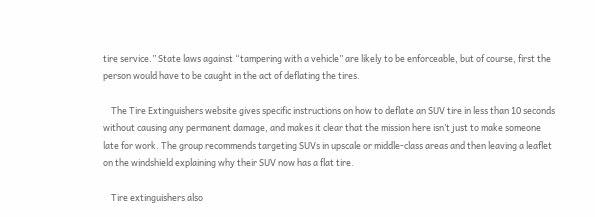tire service.” State laws against “tampering with a vehicle” are likely to be enforceable, but of course, first the person would have to be caught in the act of deflating the tires.

    The Tire Extinguishers website gives specific instructions on how to deflate an SUV tire in less than 10 seconds without causing any permanent damage, and makes it clear that the mission here isn’t just to make someone late for work. The group recommends targeting SUVs in upscale or middle-class areas and then leaving a leaflet on the windshield explaining why their SUV now has a flat tire.

    Tire extinguishers also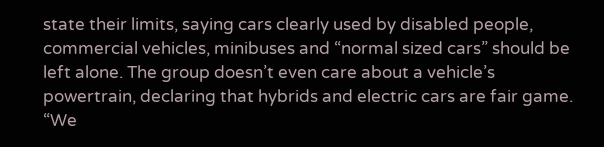state their limits, saying cars clearly used by disabled people, commercial vehicles, minibuses and “normal sized cars” should be left alone. The group doesn’t even care about a vehicle’s powertrain, declaring that hybrids and electric cars are fair game. “We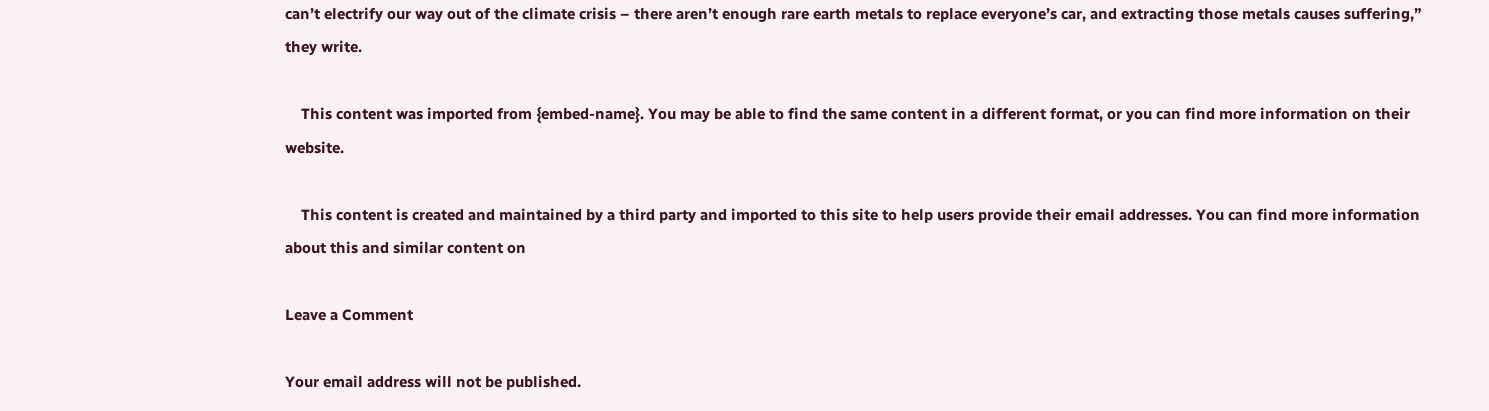can’t electrify our way out of the climate crisis – there aren’t enough rare earth metals to replace everyone’s car, and extracting those metals causes suffering,” they write.

    This content was imported from {embed-name}. You may be able to find the same content in a different format, or you can find more information on their website.

    This content is created and maintained by a third party and imported to this site to help users provide their email addresses. You can find more information about this and similar content on

Leave a Comment

Your email address will not be published.